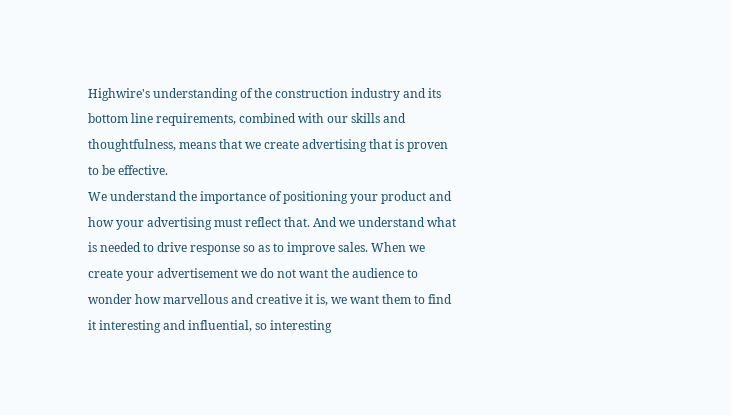Highwire's understanding of the construction industry and its bottom line requirements, combined with our skills and thoughtfulness, means that we create advertising that is proven to be effective.
We understand the importance of positioning your product and how your advertising must reflect that. And we understand what is needed to drive response so as to improve sales. When we create your advertisement we do not want the audience to wonder how marvellous and creative it is, we want them to find it interesting and influential, so interesting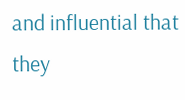and influential that they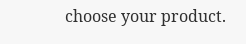choose your product.